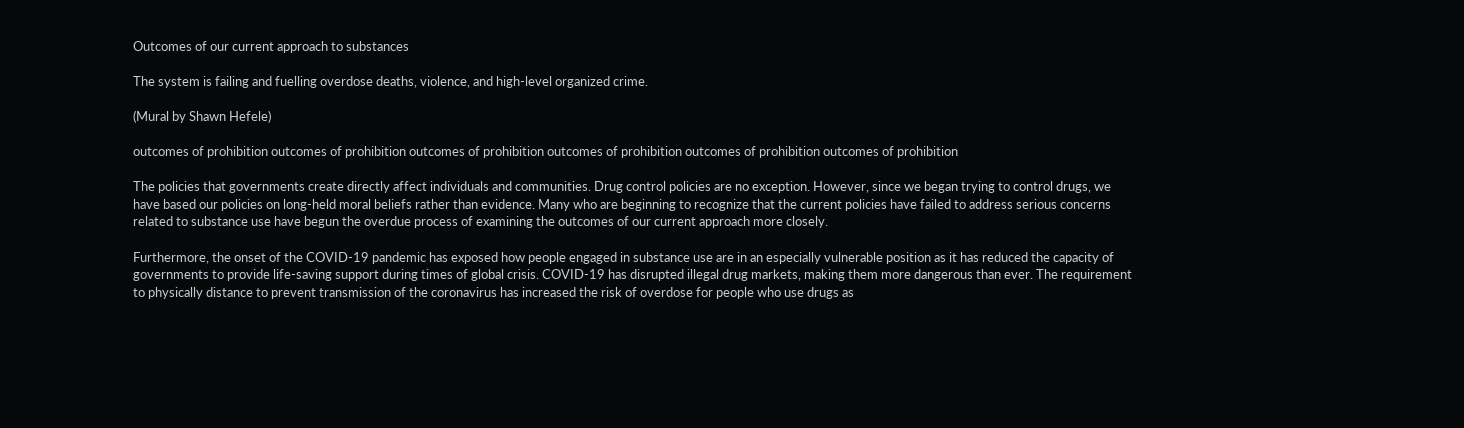Outcomes of our current approach to substances

The system is failing and fuelling overdose deaths, violence, and high-level organized crime.

(Mural by Shawn Hefele)

outcomes of prohibition outcomes of prohibition outcomes of prohibition outcomes of prohibition outcomes of prohibition outcomes of prohibition

The policies that governments create directly affect individuals and communities. Drug control policies are no exception. However, since we began trying to control drugs, we have based our policies on long-held moral beliefs rather than evidence. Many who are beginning to recognize that the current policies have failed to address serious concerns related to substance use have begun the overdue process of examining the outcomes of our current approach more closely.

Furthermore, the onset of the COVID-19 pandemic has exposed how people engaged in substance use are in an especially vulnerable position as it has reduced the capacity of governments to provide life-saving support during times of global crisis. COVID-19 has disrupted illegal drug markets, making them more dangerous than ever. The requirement to physically distance to prevent transmission of the coronavirus has increased the risk of overdose for people who use drugs as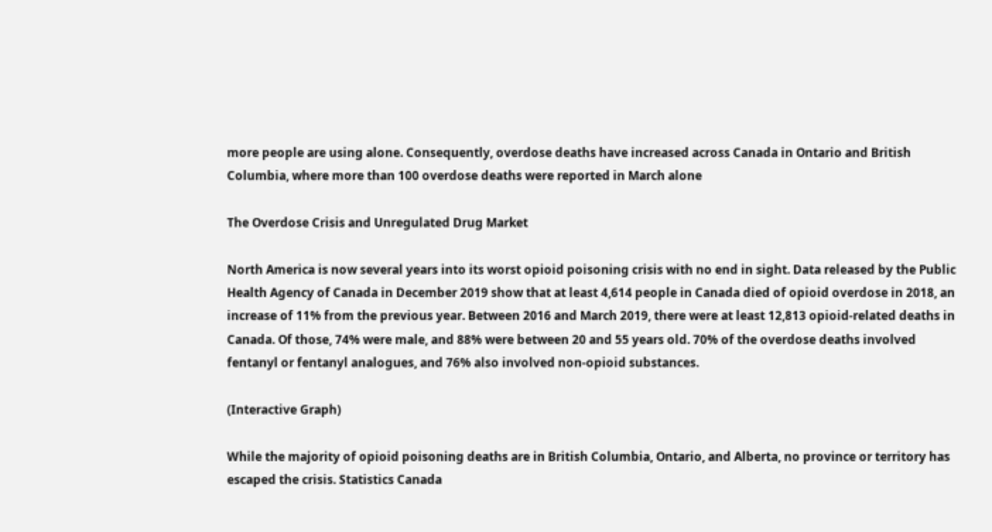more people are using alone. Consequently, overdose deaths have increased across Canada in Ontario and British Columbia, where more than 100 overdose deaths were reported in March alone

The Overdose Crisis and Unregulated Drug Market

North America is now several years into its worst opioid poisoning crisis with no end in sight. Data released by the Public Health Agency of Canada in December 2019 show that at least 4,614 people in Canada died of opioid overdose in 2018, an increase of 11% from the previous year. Between 2016 and March 2019, there were at least 12,813 opioid-related deaths in Canada. Of those, 74% were male, and 88% were between 20 and 55 years old. 70% of the overdose deaths involved fentanyl or fentanyl analogues, and 76% also involved non-opioid substances.

(Interactive Graph)

While the majority of opioid poisoning deaths are in British Columbia, Ontario, and Alberta, no province or territory has escaped the crisis. Statistics Canada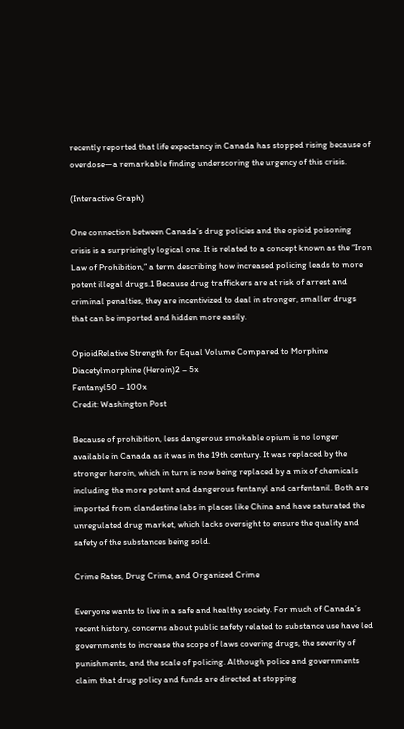recently reported that life expectancy in Canada has stopped rising because of overdose—a remarkable finding underscoring the urgency of this crisis.

(Interactive Graph)

One connection between Canada’s drug policies and the opioid poisoning crisis is a surprisingly logical one. It is related to a concept known as the “Iron Law of Prohibition,” a term describing how increased policing leads to more potent illegal drugs.1 Because drug traffickers are at risk of arrest and criminal penalties, they are incentivized to deal in stronger, smaller drugs that can be imported and hidden more easily.

OpioidRelative Strength for Equal Volume Compared to Morphine
Diacetylmorphine (Heroin)2 – 5x
Fentanyl50 – 100x
Credit: Washington Post

Because of prohibition, less dangerous smokable opium is no longer available in Canada as it was in the 19th century. It was replaced by the stronger heroin, which in turn is now being replaced by a mix of chemicals including the more potent and dangerous fentanyl and carfentanil. Both are imported from clandestine labs in places like China and have saturated the unregulated drug market, which lacks oversight to ensure the quality and safety of the substances being sold.

Crime Rates, Drug Crime, and Organized Crime

Everyone wants to live in a safe and healthy society. For much of Canada’s recent history, concerns about public safety related to substance use have led governments to increase the scope of laws covering drugs, the severity of punishments, and the scale of policing. Although police and governments claim that drug policy and funds are directed at stopping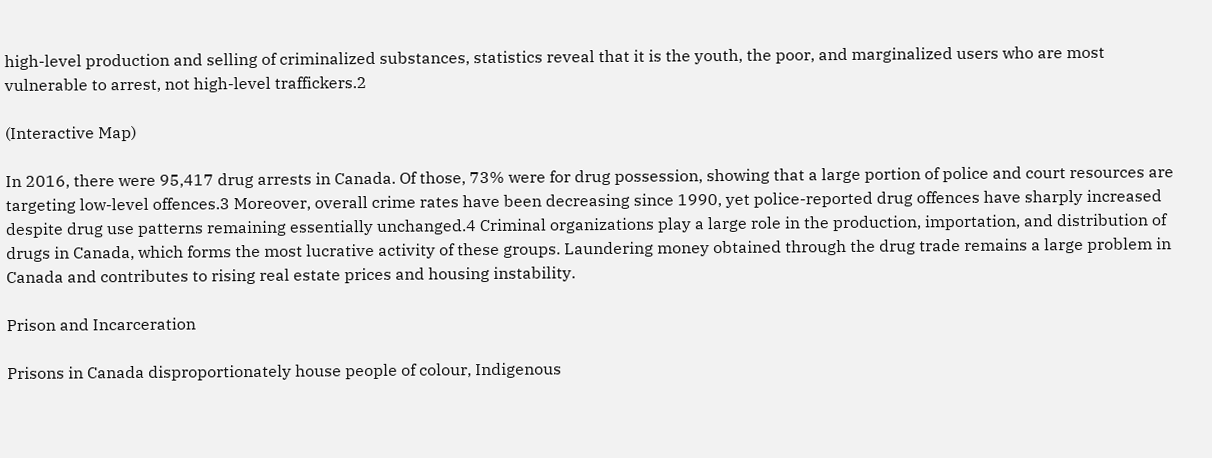high-level production and selling of criminalized substances, statistics reveal that it is the youth, the poor, and marginalized users who are most vulnerable to arrest, not high-level traffickers.2

(Interactive Map)

In 2016, there were 95,417 drug arrests in Canada. Of those, 73% were for drug possession, showing that a large portion of police and court resources are targeting low-level offences.3 Moreover, overall crime rates have been decreasing since 1990, yet police-reported drug offences have sharply increased despite drug use patterns remaining essentially unchanged.4 Criminal organizations play a large role in the production, importation, and distribution of drugs in Canada, which forms the most lucrative activity of these groups. Laundering money obtained through the drug trade remains a large problem in Canada and contributes to rising real estate prices and housing instability.

Prison and Incarceration

Prisons in Canada disproportionately house people of colour, Indigenous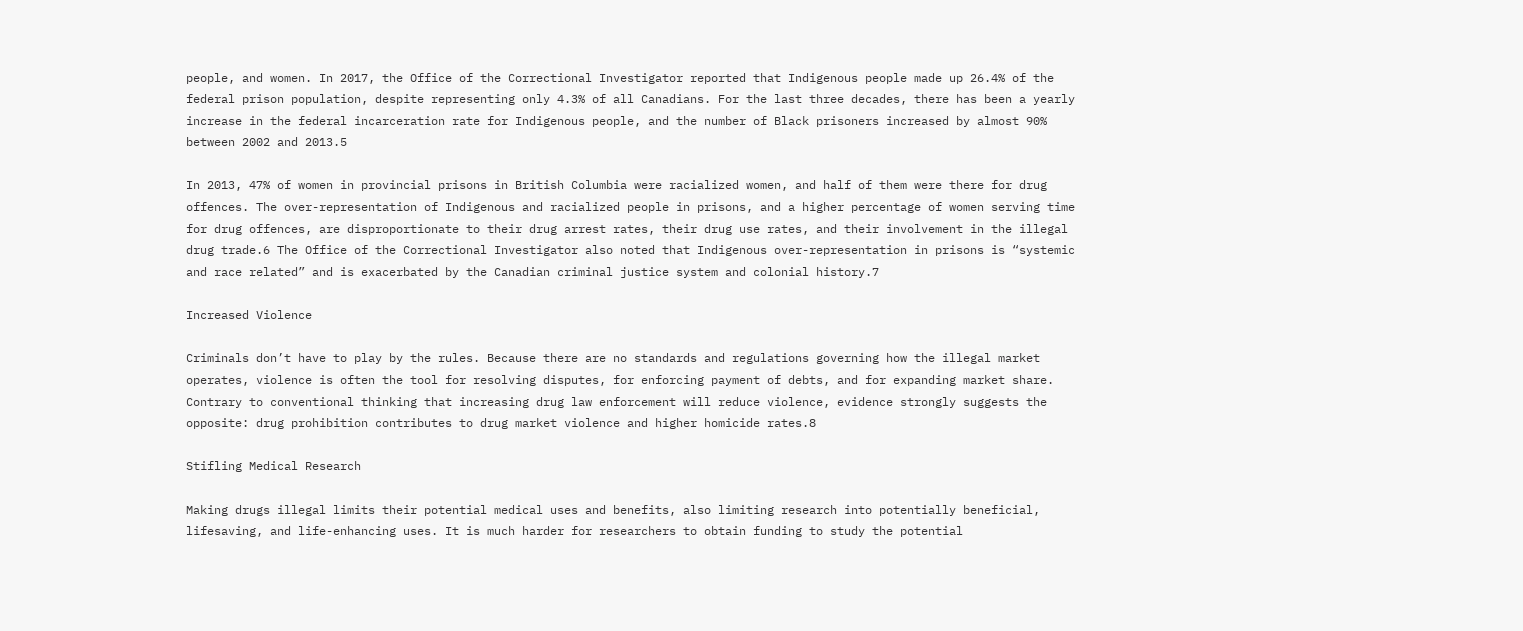people, and women. In 2017, the Office of the Correctional Investigator reported that Indigenous people made up 26.4% of the federal prison population, despite representing only 4.3% of all Canadians. For the last three decades, there has been a yearly increase in the federal incarceration rate for Indigenous people, and the number of Black prisoners increased by almost 90% between 2002 and 2013.5

In 2013, 47% of women in provincial prisons in British Columbia were racialized women, and half of them were there for drug offences. The over-representation of Indigenous and racialized people in prisons, and a higher percentage of women serving time for drug offences, are disproportionate to their drug arrest rates, their drug use rates, and their involvement in the illegal drug trade.6 The Office of the Correctional Investigator also noted that Indigenous over-representation in prisons is “systemic and race related” and is exacerbated by the Canadian criminal justice system and colonial history.7

Increased Violence

Criminals don’t have to play by the rules. Because there are no standards and regulations governing how the illegal market operates, violence is often the tool for resolving disputes, for enforcing payment of debts, and for expanding market share. Contrary to conventional thinking that increasing drug law enforcement will reduce violence, evidence strongly suggests the opposite: drug prohibition contributes to drug market violence and higher homicide rates.8

Stifling Medical Research

Making drugs illegal limits their potential medical uses and benefits, also limiting research into potentially beneficial, lifesaving, and life-enhancing uses. It is much harder for researchers to obtain funding to study the potential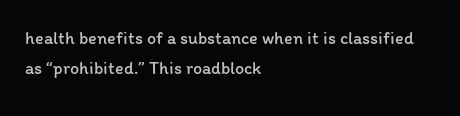health benefits of a substance when it is classified as “prohibited.” This roadblock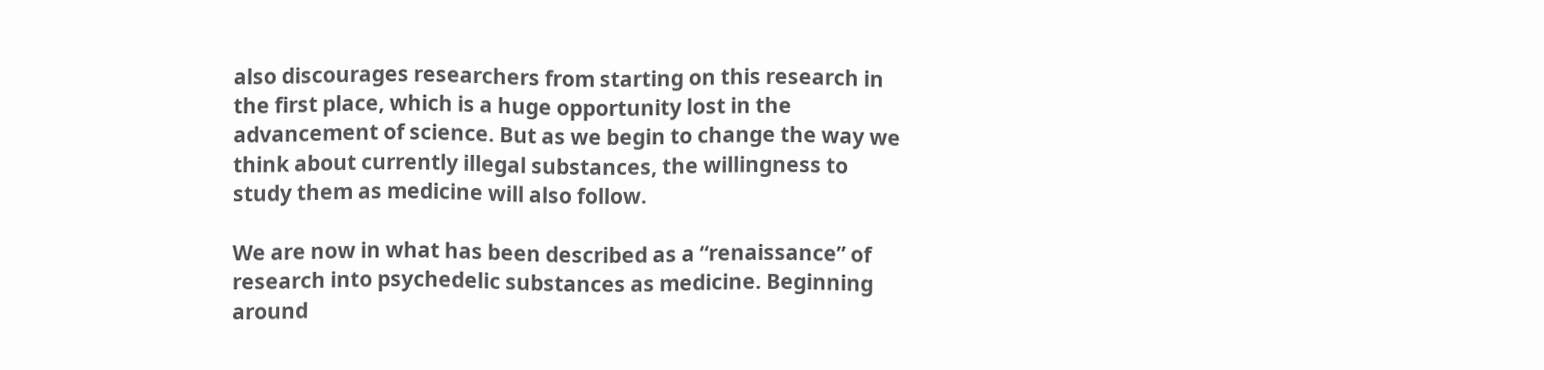also discourages researchers from starting on this research in the first place, which is a huge opportunity lost in the advancement of science. But as we begin to change the way we think about currently illegal substances, the willingness to study them as medicine will also follow.

We are now in what has been described as a “renaissance” of research into psychedelic substances as medicine. Beginning around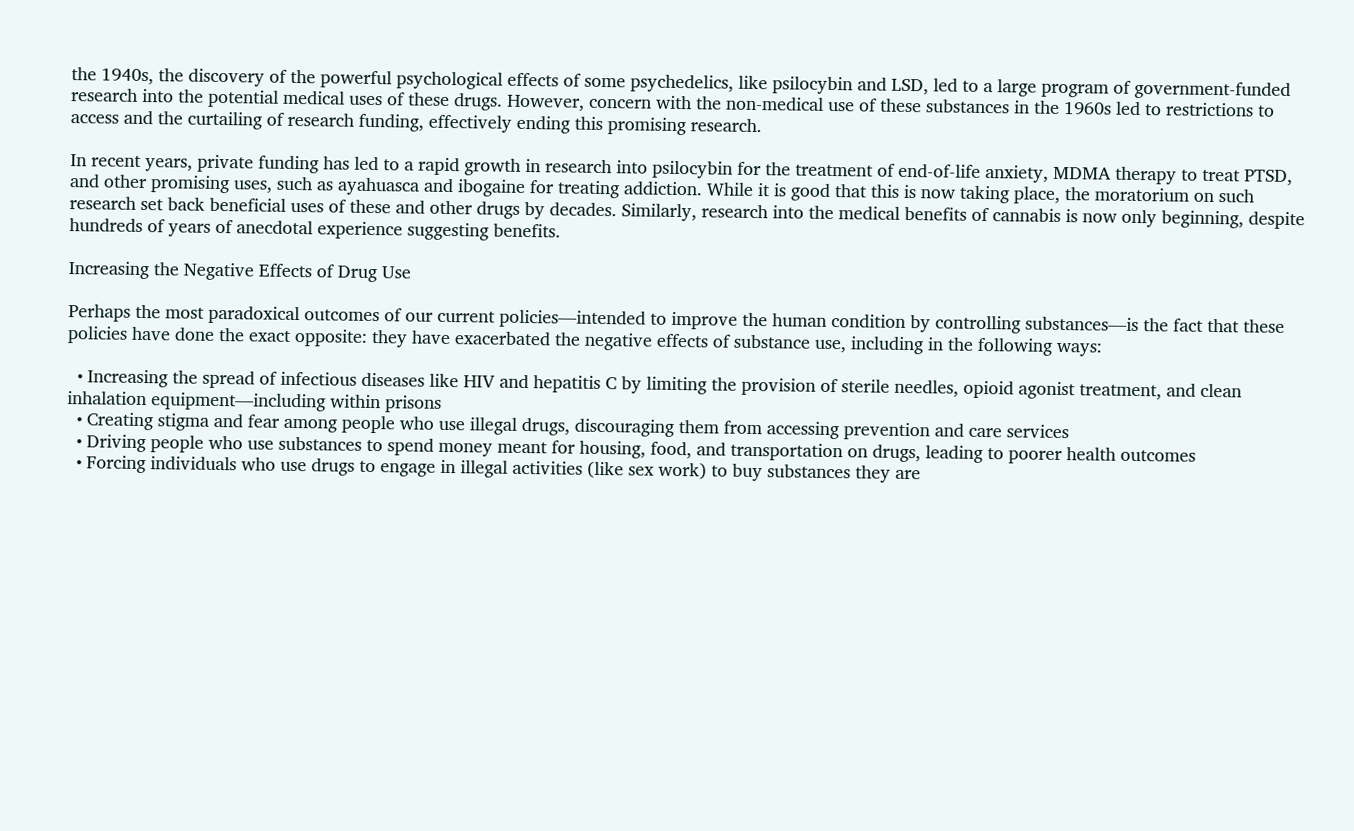the 1940s, the discovery of the powerful psychological effects of some psychedelics, like psilocybin and LSD, led to a large program of government-funded research into the potential medical uses of these drugs. However, concern with the non-medical use of these substances in the 1960s led to restrictions to access and the curtailing of research funding, effectively ending this promising research.

In recent years, private funding has led to a rapid growth in research into psilocybin for the treatment of end-of-life anxiety, MDMA therapy to treat PTSD, and other promising uses, such as ayahuasca and ibogaine for treating addiction. While it is good that this is now taking place, the moratorium on such research set back beneficial uses of these and other drugs by decades. Similarly, research into the medical benefits of cannabis is now only beginning, despite hundreds of years of anecdotal experience suggesting benefits.

Increasing the Negative Effects of Drug Use

Perhaps the most paradoxical outcomes of our current policies—intended to improve the human condition by controlling substances—is the fact that these policies have done the exact opposite: they have exacerbated the negative effects of substance use, including in the following ways:

  • Increasing the spread of infectious diseases like HIV and hepatitis C by limiting the provision of sterile needles, opioid agonist treatment, and clean inhalation equipment—including within prisons
  • Creating stigma and fear among people who use illegal drugs, discouraging them from accessing prevention and care services
  • Driving people who use substances to spend money meant for housing, food, and transportation on drugs, leading to poorer health outcomes
  • Forcing individuals who use drugs to engage in illegal activities (like sex work) to buy substances they are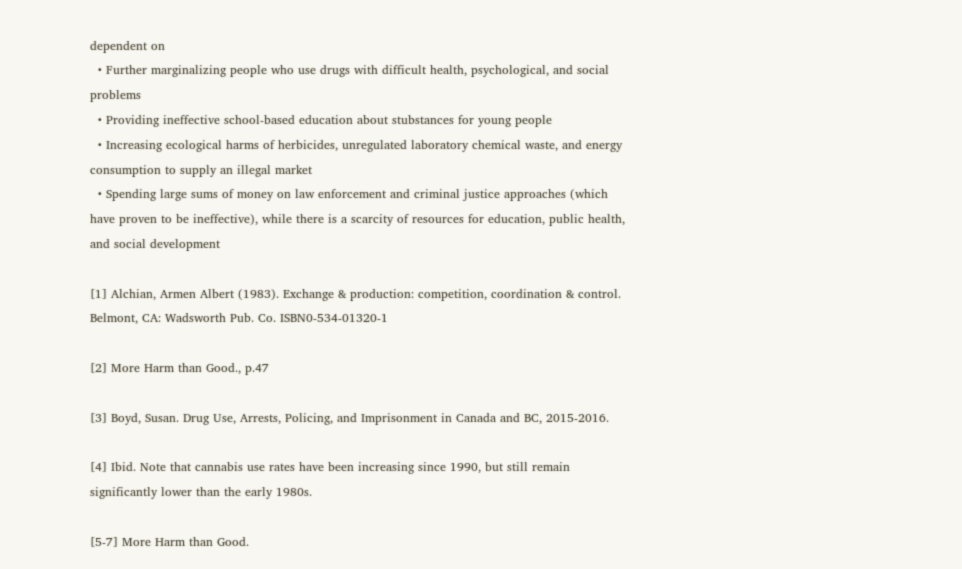dependent on
  • Further marginalizing people who use drugs with difficult health, psychological, and social problems
  • Providing ineffective school-based education about stubstances for young people
  • Increasing ecological harms of herbicides, unregulated laboratory chemical waste, and energy consumption to supply an illegal market
  • Spending large sums of money on law enforcement and criminal justice approaches (which have proven to be ineffective), while there is a scarcity of resources for education, public health, and social development

[1] Alchian, Armen Albert (1983). Exchange & production: competition, coordination & control. Belmont, CA: Wadsworth Pub. Co. ISBN0-534-01320-1

[2] More Harm than Good., p.47

[3] Boyd, Susan. Drug Use, Arrests, Policing, and Imprisonment in Canada and BC, 2015-2016.

[4] Ibid. Note that cannabis use rates have been increasing since 1990, but still remain significantly lower than the early 1980s.

[5-7] More Harm than Good.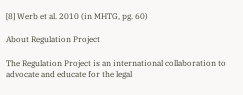[8] Werb et al. 2010 (in MHTG, pg. 60)

About Regulation Project

The Regulation Project is an international collaboration to advocate and educate for the legal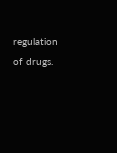regulation of drugs.